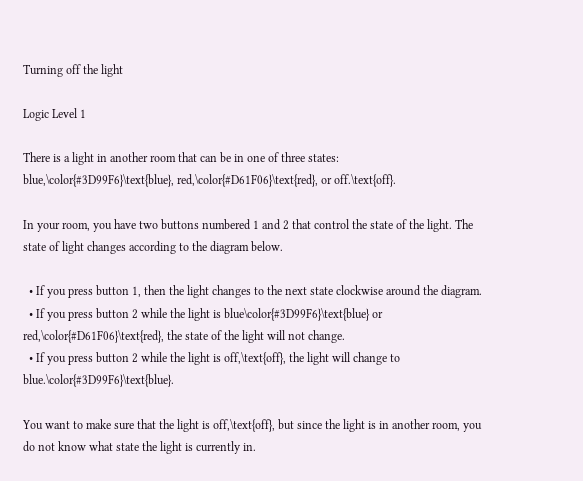Turning off the light

Logic Level 1

There is a light in another room that can be in one of three states: blue,\color{#3D99F6}\text{blue}, red,\color{#D61F06}\text{red}, or off.\text{off}.

In your room, you have two buttons numbered 1 and 2 that control the state of the light. The state of light changes according to the diagram below.

  • If you press button 1, then the light changes to the next state clockwise around the diagram.
  • If you press button 2 while the light is blue\color{#3D99F6}\text{blue} or red,\color{#D61F06}\text{red}, the state of the light will not change.
  • If you press button 2 while the light is off,\text{off}, the light will change to blue.\color{#3D99F6}\text{blue}.

You want to make sure that the light is off,\text{off}, but since the light is in another room, you do not know what state the light is currently in.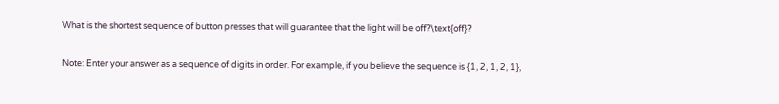What is the shortest sequence of button presses that will guarantee that the light will be off?\text{off}?

Note: Enter your answer as a sequence of digits in order. For example, if you believe the sequence is {1, 2, 1, 2, 1},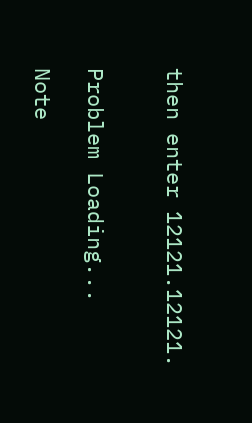then enter 12121.12121.


Problem Loading...

Note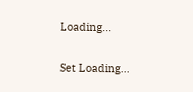Loading...

Set Loading...